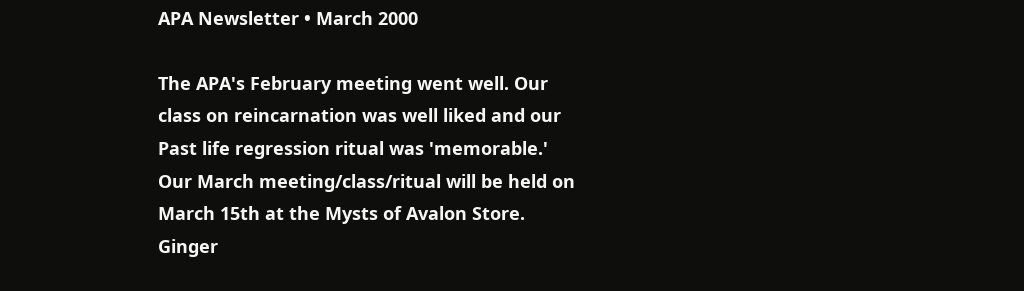APA Newsletter • March 2000

The APA's February meeting went well. Our class on reincarnation was well liked and our Past life regression ritual was 'memorable.' Our March meeting/class/ritual will be held on March 15th at the Mysts of Avalon Store. Ginger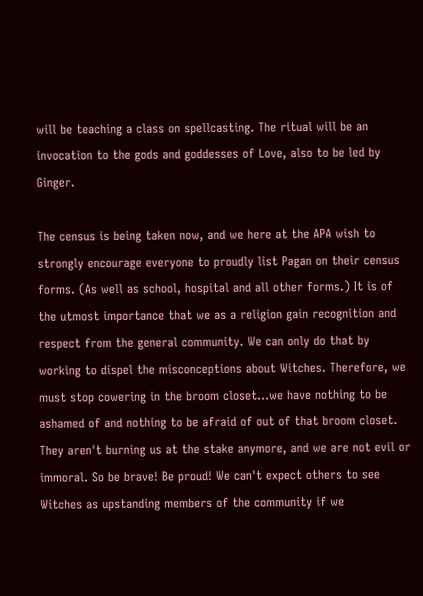will be teaching a class on spellcasting. The ritual will be an invocation to the gods and goddesses of Love, also to be led by Ginger.

The census is being taken now, and we here at the APA wish to strongly encourage everyone to proudly list Pagan on their census forms. (As well as school, hospital and all other forms.) It is of the utmost importance that we as a religion gain recognition and respect from the general community. We can only do that by working to dispel the misconceptions about Witches. Therefore, we must stop cowering in the broom closet...we have nothing to be ashamed of and nothing to be afraid of out of that broom closet. They aren't burning us at the stake anymore, and we are not evil or immoral. So be brave! Be proud! We can't expect others to see Witches as upstanding members of the community if we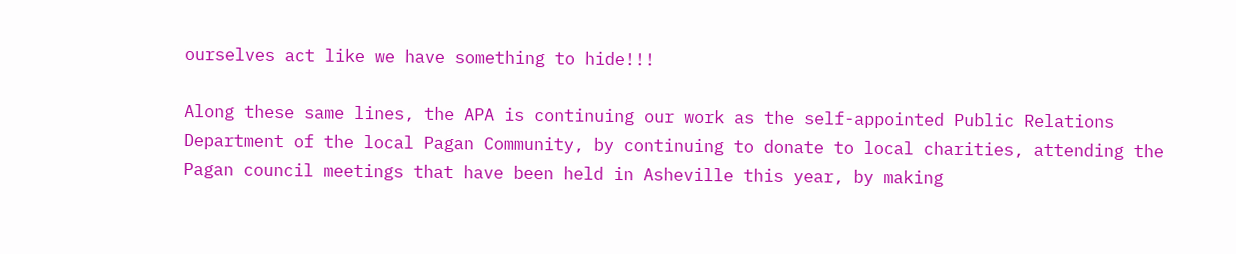ourselves act like we have something to hide!!!

Along these same lines, the APA is continuing our work as the self-appointed Public Relations Department of the local Pagan Community, by continuing to donate to local charities, attending the Pagan council meetings that have been held in Asheville this year, by making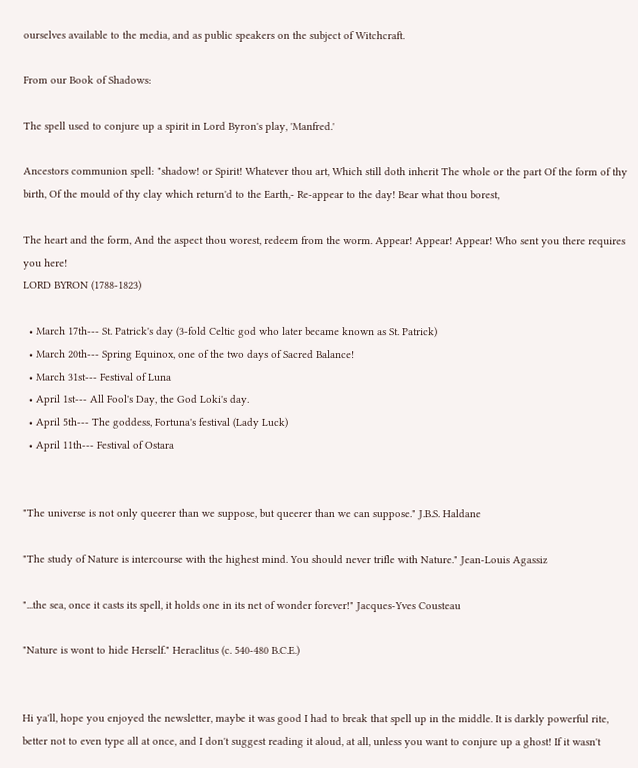ourselves available to the media, and as public speakers on the subject of Witchcraft.

From our Book of Shadows:

The spell used to conjure up a spirit in Lord Byron's play, 'Manfred.'

Ancestors communion spell: "shadow! or Spirit! Whatever thou art, Which still doth inherit The whole or the part Of the form of thy birth, Of the mould of thy clay which return'd to the Earth,- Re-appear to the day! Bear what thou borest,

The heart and the form, And the aspect thou worest, redeem from the worm. Appear! Appear! Appear! Who sent you there requires you here!
LORD BYRON (1788-1823)

  • March 17th--- St. Patrick's day (3-fold Celtic god who later became known as St. Patrick)
  • March 20th--- Spring Equinox, one of the two days of Sacred Balance!
  • March 31st--- Festival of Luna
  • April 1st--- All Fool's Day, the God Loki's day.
  • April 5th--- The goddess, Fortuna's festival (Lady Luck)
  • April 11th--- Festival of Ostara


"The universe is not only queerer than we suppose, but queerer than we can suppose." J.B.S. Haldane

"The study of Nature is intercourse with the highest mind. You should never trifle with Nature." Jean-Louis Agassiz

"...the sea, once it casts its spell, it holds one in its net of wonder forever!" Jacques-Yves Cousteau

"Nature is wont to hide Herself." Heraclitus (c. 540-480 B.C.E.)


Hi ya'll, hope you enjoyed the newsletter, maybe it was good I had to break that spell up in the middle. It is darkly powerful rite, better not to even type all at once, and I don't suggest reading it aloud, at all, unless you want to conjure up a ghost! If it wasn't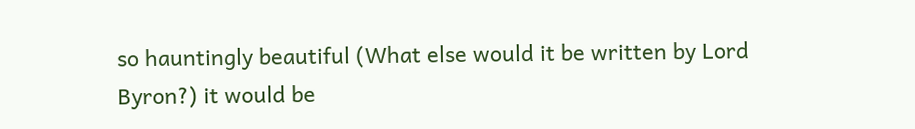so hauntingly beautiful (What else would it be written by Lord Byron?) it would be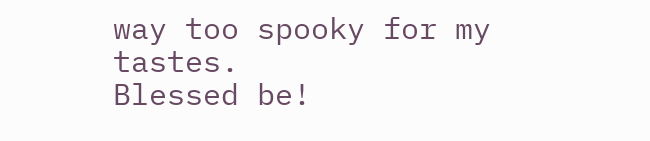way too spooky for my tastes.
Blessed be!